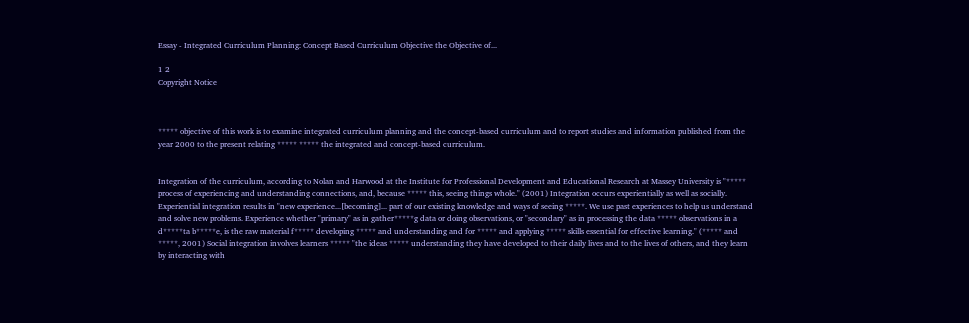Essay - Integrated Curriculum Planning: Concept Based Curriculum Objective the Objective of...

1 2
Copyright Notice



***** objective of this work is to examine integrated curriculum planning and the concept-based curriculum and to report studies and information published from the year 2000 to the present relating ***** ***** the integrated and concept-based curriculum.


Integration of the curriculum, according to Nolan and Harwood at the Institute for Professional Development and Educational Research at Massey University is "***** process of experiencing and understanding connections, and, because ***** this, seeing things whole." (2001) Integration occurs experientially as well as socially. Experiential integration results in "new experience...[becoming]... part of our existing knowledge and ways of seeing *****. We use past experiences to help us understand and solve new problems. Experience whether "primary" as in gather*****g data or doing observations, or "secondary" as in processing the data ***** observations in a d*****ta b*****e, is the raw material f***** developing ***** and understanding and for ***** and applying ***** skills essential for effective learning." (***** and *****, 2001) Social integration involves learners ***** "the ideas ***** understanding they have developed to their daily lives and to the lives of others, and they learn by interacting with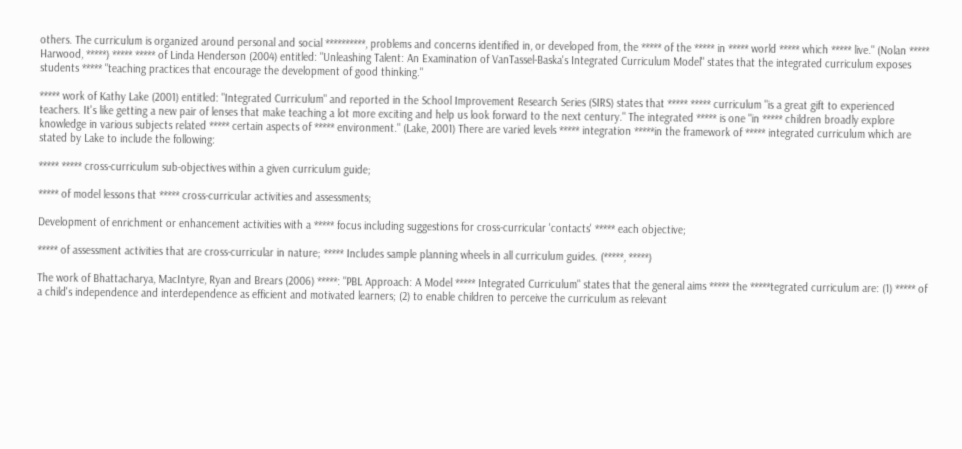others. The curriculum is organized around personal and social **********, problems and concerns identified in, or developed from, the ***** of the ***** in ***** world ***** which ***** live." (Nolan ***** Harwood, *****) ***** ***** of Linda Henderson (2004) entitled: "Unleashing Talent: An Examination of VanTassel-Baska's Integrated Curriculum Model" states that the integrated curriculum exposes students ***** "teaching practices that encourage the development of good thinking."

***** work of Kathy Lake (2001) entitled: "Integrated Curriculum" and reported in the School Improvement Research Series (SIRS) states that ***** ***** curriculum "is a great gift to experienced teachers. It's like getting a new pair of lenses that make teaching a lot more exciting and help us look forward to the next century." The integrated ***** is one "in ***** children broadly explore knowledge in various subjects related ***** certain aspects of ***** environment." (Lake, 2001) There are varied levels ***** integration *****in the framework of ***** integrated curriculum which are stated by Lake to include the following:

***** ***** cross-curriculum sub-objectives within a given curriculum guide;

***** of model lessons that ***** cross-curricular activities and assessments;

Development of enrichment or enhancement activities with a ***** focus including suggestions for cross-curricular 'contacts' ***** each objective;

***** of assessment activities that are cross-curricular in nature; ***** Includes sample planning wheels in all curriculum guides. (*****, *****)

The work of Bhattacharya, MacIntyre, Ryan and Brears (2006) *****: "PBL Approach: A Model ***** Integrated Curriculum" states that the general aims ***** the *****tegrated curriculum are: (1) ***** of a child's independence and interdependence as efficient and motivated learners; (2) to enable children to perceive the curriculum as relevant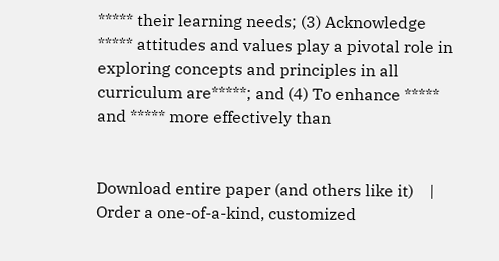***** their learning needs; (3) Acknowledge ***** attitudes and values play a pivotal role in exploring concepts and principles in all curriculum are*****; and (4) To enhance ***** and ***** more effectively than


Download entire paper (and others like it)    |    Order a one-of-a-kind, customized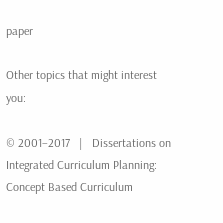paper

Other topics that might interest you:

© 2001–2017   |   Dissertations on Integrated Curriculum Planning: Concept Based Curriculum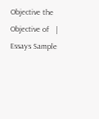Objective the Objective of   |   Essays Sample